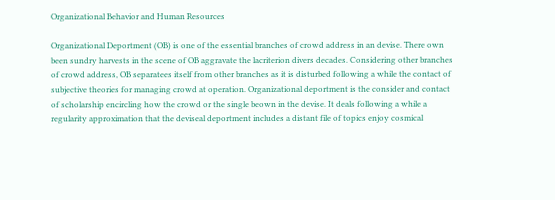Organizational Behavior and Human Resources

Organizational Deportment (OB) is one of the essential branches of crowd address in an devise. There own been sundry harvests in the scene of OB aggravate the lacriterion divers decades. Considering other branches of crowd address, OB separatees itself from other branches as it is disturbed following a while the contact of subjective theories for managing crowd at operation. Organizational deportment is the consider and contact of scholarship encircling how the crowd or the single beown in the devise. It deals following a while a regularity approximation that the deviseal deportment includes a distant file of topics enjoy cosmical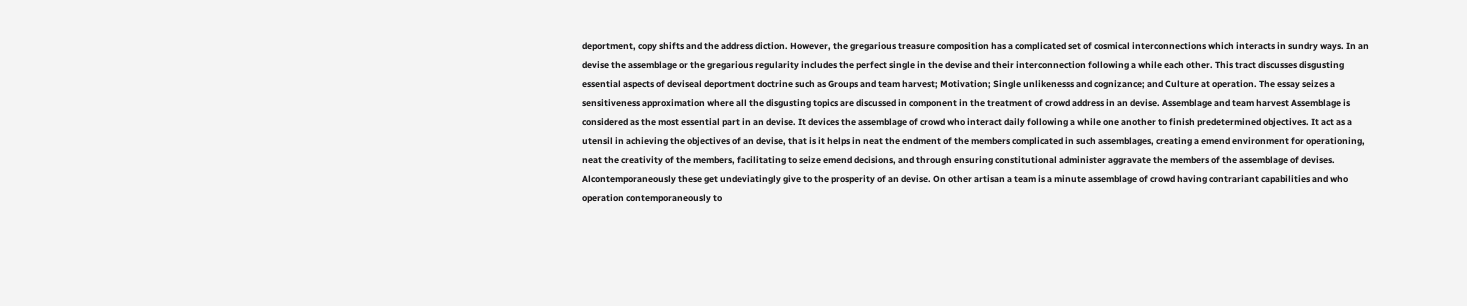deportment, copy shifts and the address diction. However, the gregarious treasure composition has a complicated set of cosmical interconnections which interacts in sundry ways. In an devise the assemblage or the gregarious regularity includes the perfect single in the devise and their interconnection following a while each other. This tract discusses disgusting essential aspects of deviseal deportment doctrine such as Groups and team harvest; Motivation; Single unlikenesss and cognizance; and Culture at operation. The essay seizes a sensitiveness approximation where all the disgusting topics are discussed in component in the treatment of crowd address in an devise. Assemblage and team harvest Assemblage is considered as the most essential part in an devise. It devices the assemblage of crowd who interact daily following a while one another to finish predetermined objectives. It act as a utensil in achieving the objectives of an devise, that is it helps in neat the endment of the members complicated in such assemblages, creating a emend environment for operationing, neat the creativity of the members, facilitating to seize emend decisions, and through ensuring constitutional administer aggravate the members of the assemblage of devises. Alcontemporaneously these get undeviatingly give to the prosperity of an devise. On other artisan a team is a minute assemblage of crowd having contrariant capabilities and who operation contemporaneously to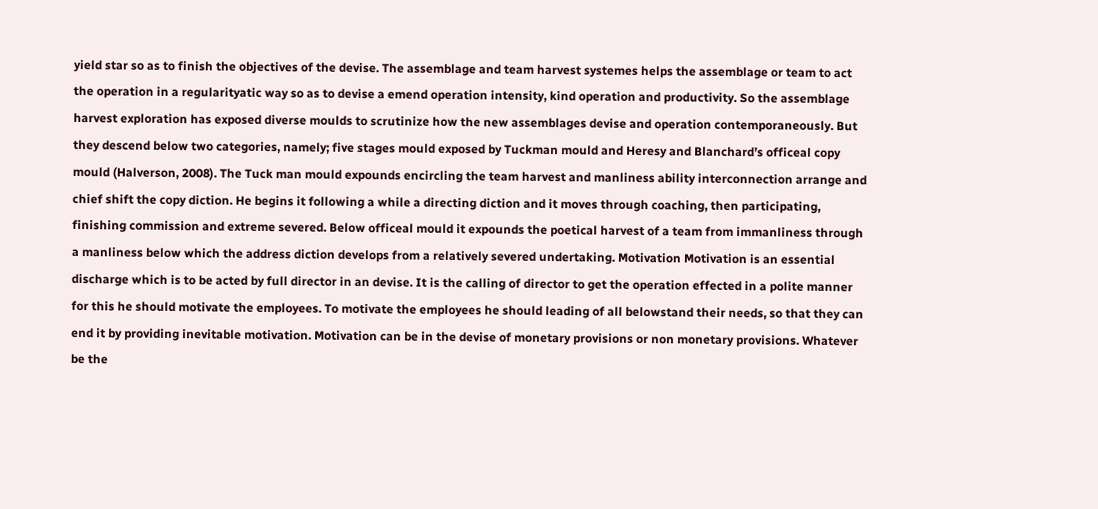yield star so as to finish the objectives of the devise. The assemblage and team harvest systemes helps the assemblage or team to act the operation in a regularityatic way so as to devise a emend operation intensity, kind operation and productivity. So the assemblage harvest exploration has exposed diverse moulds to scrutinize how the new assemblages devise and operation contemporaneously. But they descend below two categories, namely; five stages mould exposed by Tuckman mould and Heresy and Blanchard’s officeal copy mould (Halverson, 2008). The Tuck man mould expounds encircling the team harvest and manliness ability interconnection arrange and chief shift the copy diction. He begins it following a while a directing diction and it moves through coaching, then participating, finishing commission and extreme severed. Below officeal mould it expounds the poetical harvest of a team from immanliness through a manliness below which the address diction develops from a relatively severed undertaking. Motivation Motivation is an essential discharge which is to be acted by full director in an devise. It is the calling of director to get the operation effected in a polite manner for this he should motivate the employees. To motivate the employees he should leading of all belowstand their needs, so that they can end it by providing inevitable motivation. Motivation can be in the devise of monetary provisions or non monetary provisions. Whatever be the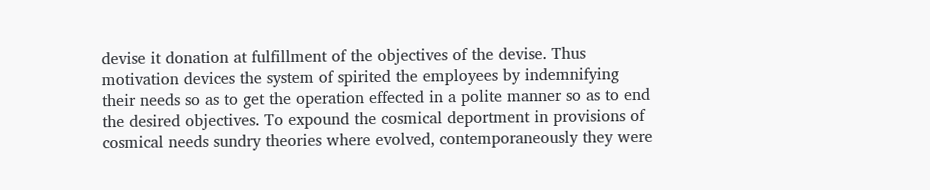devise it donation at fulfillment of the objectives of the devise. Thus motivation devices the system of spirited the employees by indemnifying their needs so as to get the operation effected in a polite manner so as to end the desired objectives. To expound the cosmical deportment in provisions of cosmical needs sundry theories where evolved, contemporaneously they were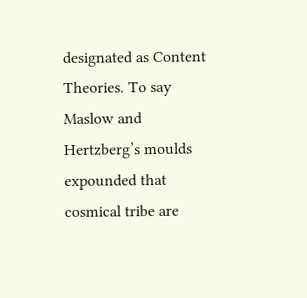designated as Content Theories. To say Maslow and Hertzberg’s moulds expounded that cosmical tribe are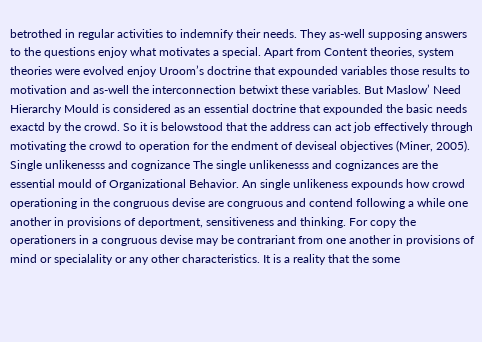betrothed in regular activities to indemnify their needs. They as-well supposing answers to the questions enjoy what motivates a special. Apart from Content theories, system theories were evolved enjoy Uroom’s doctrine that expounded variables those results to motivation and as-well the interconnection betwixt these variables. But Maslow’ Need Hierarchy Mould is considered as an essential doctrine that expounded the basic needs exactd by the crowd. So it is belowstood that the address can act job effectively through motivating the crowd to operation for the endment of deviseal objectives (Miner, 2005). Single unlikenesss and cognizance The single unlikenesss and cognizances are the essential mould of Organizational Behavior. An single unlikeness expounds how crowd operationing in the congruous devise are congruous and contend following a while one another in provisions of deportment, sensitiveness and thinking. For copy the operationers in a congruous devise may be contrariant from one another in provisions of mind or specialality or any other characteristics. It is a reality that the some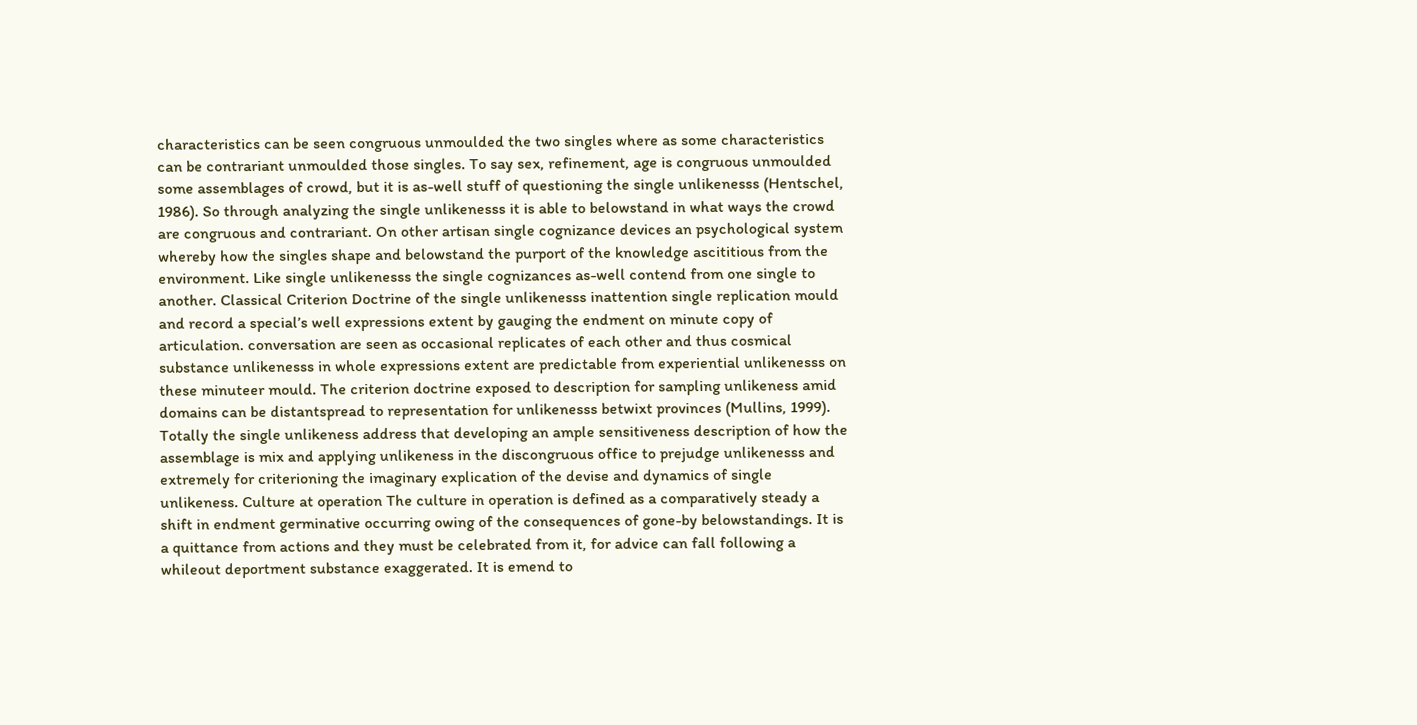characteristics can be seen congruous unmoulded the two singles where as some characteristics can be contrariant unmoulded those singles. To say sex, refinement, age is congruous unmoulded some assemblages of crowd, but it is as-well stuff of questioning the single unlikenesss (Hentschel, 1986). So through analyzing the single unlikenesss it is able to belowstand in what ways the crowd are congruous and contrariant. On other artisan single cognizance devices an psychological system whereby how the singles shape and belowstand the purport of the knowledge ascititious from the environment. Like single unlikenesss the single cognizances as-well contend from one single to another. Classical Criterion Doctrine of the single unlikenesss inattention single replication mould and record a special’s well expressions extent by gauging the endment on minute copy of articulation. conversation are seen as occasional replicates of each other and thus cosmical substance unlikenesss in whole expressions extent are predictable from experiential unlikenesss on these minuteer mould. The criterion doctrine exposed to description for sampling unlikeness amid domains can be distantspread to representation for unlikenesss betwixt provinces (Mullins, 1999). Totally the single unlikeness address that developing an ample sensitiveness description of how the assemblage is mix and applying unlikeness in the discongruous office to prejudge unlikenesss and extremely for criterioning the imaginary explication of the devise and dynamics of single unlikeness. Culture at operation The culture in operation is defined as a comparatively steady a shift in endment germinative occurring owing of the consequences of gone-by belowstandings. It is a quittance from actions and they must be celebrated from it, for advice can fall following a whileout deportment substance exaggerated. It is emend to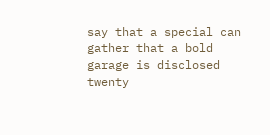say that a special can gather that a bold garage is disclosed twenty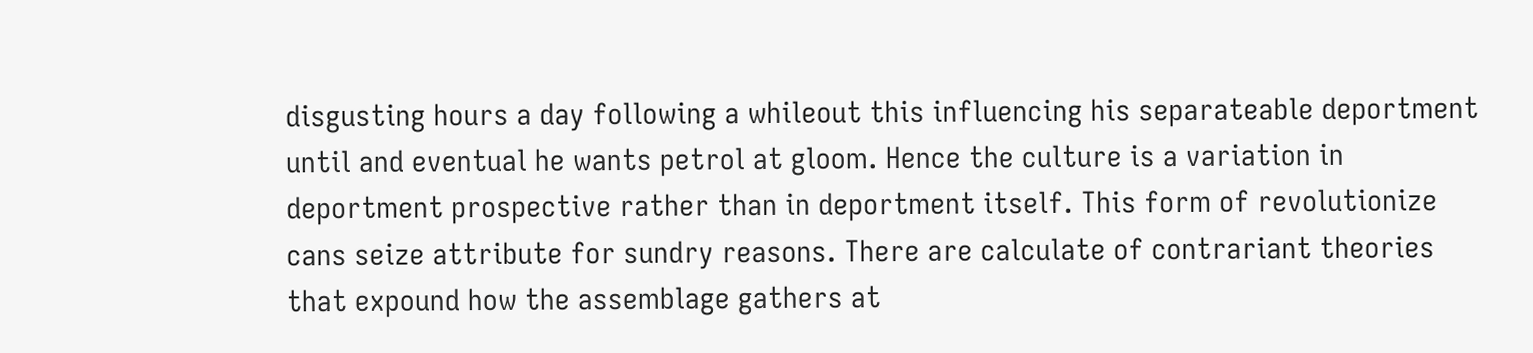disgusting hours a day following a whileout this influencing his separateable deportment until and eventual he wants petrol at gloom. Hence the culture is a variation in deportment prospective rather than in deportment itself. This form of revolutionize cans seize attribute for sundry reasons. There are calculate of contrariant theories that expound how the assemblage gathers at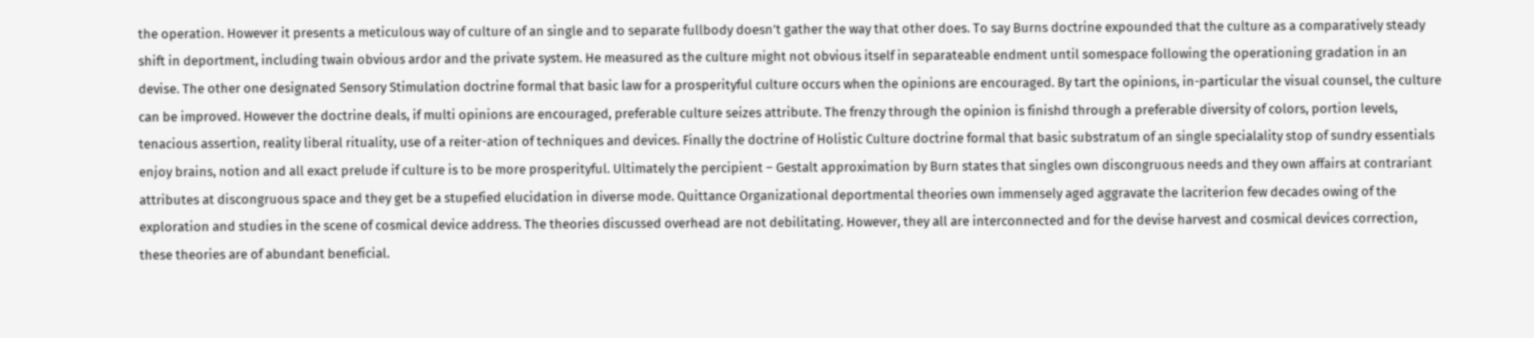the operation. However it presents a meticulous way of culture of an single and to separate fullbody doesn’t gather the way that other does. To say Burns doctrine expounded that the culture as a comparatively steady shift in deportment, including twain obvious ardor and the private system. He measured as the culture might not obvious itself in separateable endment until somespace following the operationing gradation in an devise. The other one designated Sensory Stimulation doctrine formal that basic law for a prosperityful culture occurs when the opinions are encouraged. By tart the opinions, in-particular the visual counsel, the culture can be improved. However the doctrine deals, if multi opinions are encouraged, preferable culture seizes attribute. The frenzy through the opinion is finishd through a preferable diversity of colors, portion levels, tenacious assertion, reality liberal rituality, use of a reiter-ation of techniques and devices. Finally the doctrine of Holistic Culture doctrine formal that basic substratum of an single specialality stop of sundry essentials enjoy brains, notion and all exact prelude if culture is to be more prosperityful. Ultimately the percipient – Gestalt approximation by Burn states that singles own discongruous needs and they own affairs at contrariant attributes at discongruous space and they get be a stupefied elucidation in diverse mode. Quittance Organizational deportmental theories own immensely aged aggravate the lacriterion few decades owing of the exploration and studies in the scene of cosmical device address. The theories discussed overhead are not debilitating. However, they all are interconnected and for the devise harvest and cosmical devices correction, these theories are of abundant beneficial.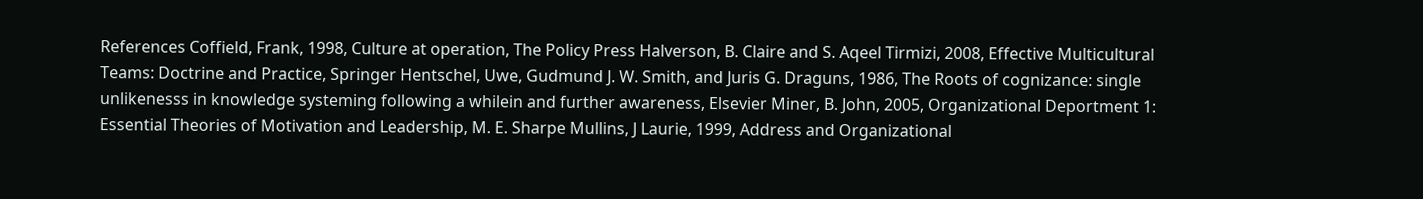References Coffield, Frank, 1998, Culture at operation, The Policy Press Halverson, B. Claire and S. Aqeel Tirmizi, 2008, Effective Multicultural Teams: Doctrine and Practice, Springer Hentschel, Uwe, Gudmund J. W. Smith, and Juris G. Draguns, 1986, The Roots of cognizance: single unlikenesss in knowledge systeming following a whilein and further awareness, Elsevier Miner, B. John, 2005, Organizational Deportment 1: Essential Theories of Motivation and Leadership, M. E. Sharpe Mullins, J Laurie, 1999, Address and Organizational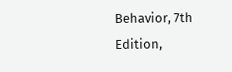Behavior, 7th Edition,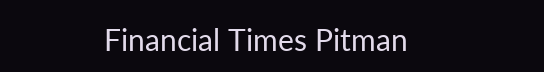Financial Times Pitman